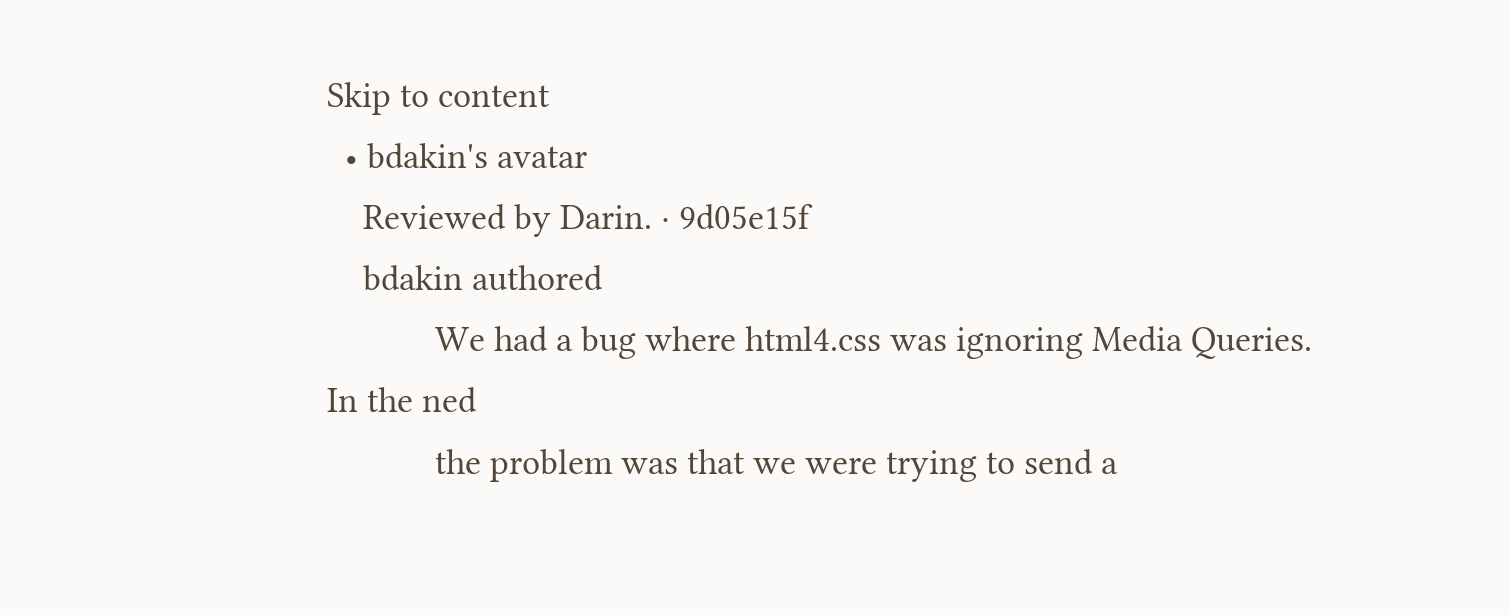Skip to content
  • bdakin's avatar
    Reviewed by Darin. · 9d05e15f
    bdakin authored
            We had a bug where html4.css was ignoring Media Queries. In the ned
            the problem was that we were trying to send a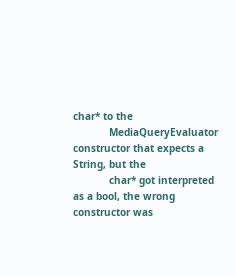char* to the
            MediaQueryEvaluator constructor that expects a String, but the
            char* got interpreted as a bool, the wrong constructor was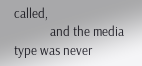called,
            and the media type was never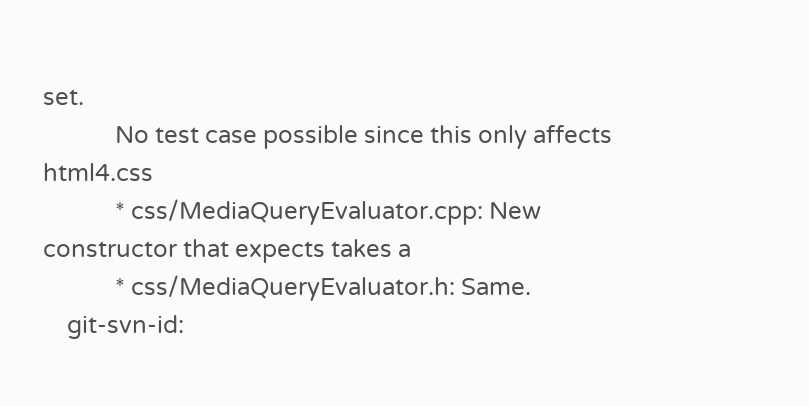set.
            No test case possible since this only affects html4.css
            * css/MediaQueryEvaluator.cpp: New constructor that expects takes a
            * css/MediaQueryEvaluator.h: Same.
    git-svn-id: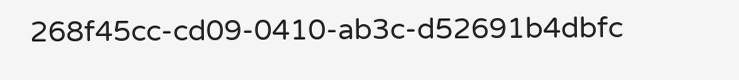268f45cc-cd09-0410-ab3c-d52691b4dbfc